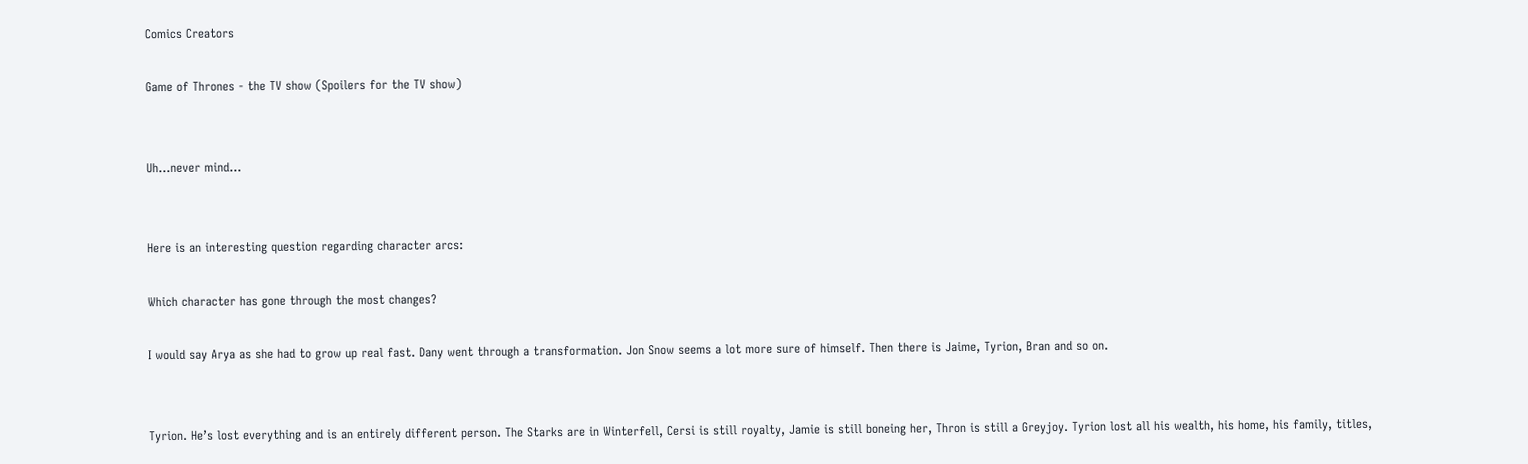Comics Creators

Game of Thrones - the TV show (Spoilers for the TV show)


Uh…never mind…


Here is an interesting question regarding character arcs:

Which character has gone through the most changes?

I would say Arya as she had to grow up real fast. Dany went through a transformation. Jon Snow seems a lot more sure of himself. Then there is Jaime, Tyrion, Bran and so on.


Tyrion. He’s lost everything and is an entirely different person. The Starks are in Winterfell, Cersi is still royalty, Jamie is still boneing her, Thron is still a Greyjoy. Tyrion lost all his wealth, his home, his family, titles,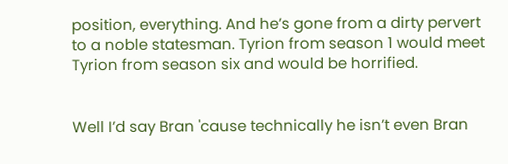position, everything. And he’s gone from a dirty pervert to a noble statesman. Tyrion from season 1 would meet Tyrion from season six and would be horrified.


Well I’d say Bran 'cause technically he isn’t even Bran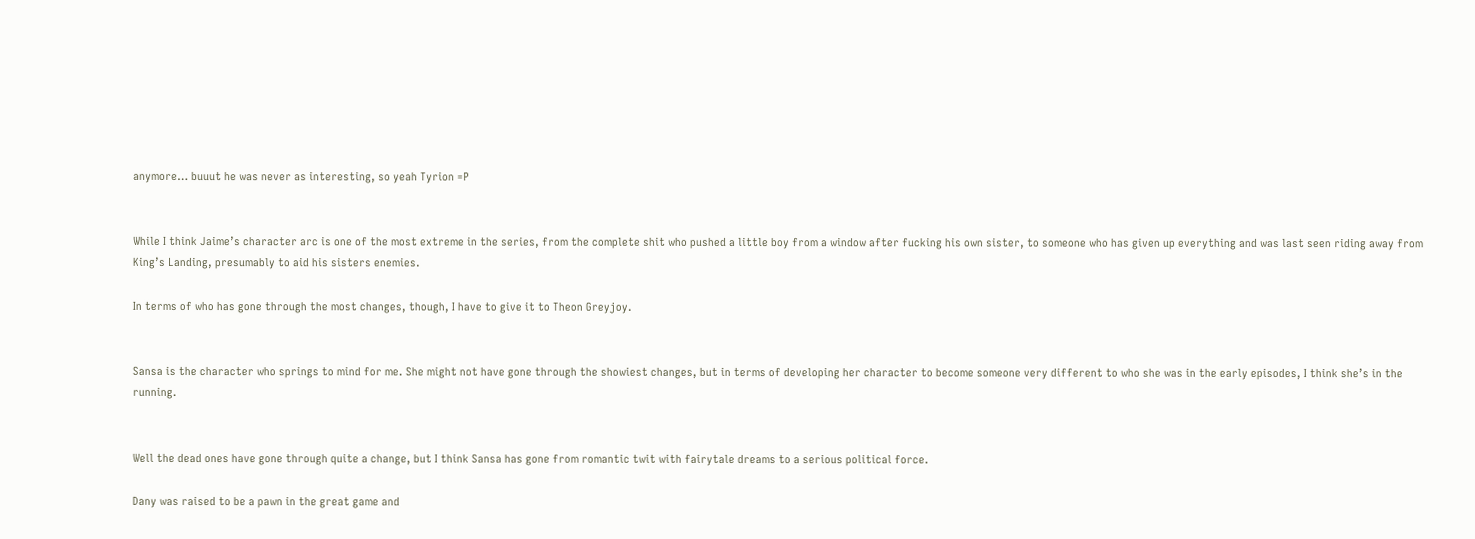anymore… buuut he was never as interesting, so yeah Tyrion =P


While I think Jaime’s character arc is one of the most extreme in the series, from the complete shit who pushed a little boy from a window after fucking his own sister, to someone who has given up everything and was last seen riding away from King’s Landing, presumably to aid his sisters enemies.

In terms of who has gone through the most changes, though, I have to give it to Theon Greyjoy.


Sansa is the character who springs to mind for me. She might not have gone through the showiest changes, but in terms of developing her character to become someone very different to who she was in the early episodes, I think she’s in the running.


Well the dead ones have gone through quite a change, but I think Sansa has gone from romantic twit with fairytale dreams to a serious political force.

Dany was raised to be a pawn in the great game and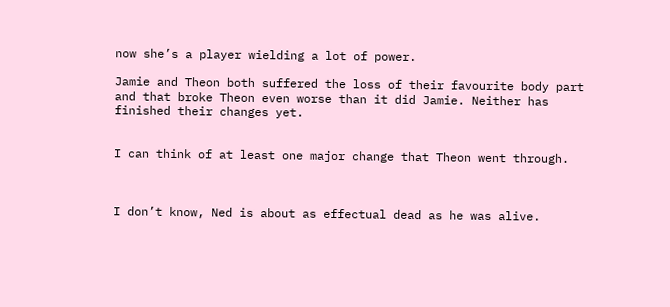now she’s a player wielding a lot of power.

Jamie and Theon both suffered the loss of their favourite body part and that broke Theon even worse than it did Jamie. Neither has finished their changes yet.


I can think of at least one major change that Theon went through.



I don’t know, Ned is about as effectual dead as he was alive.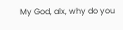My God, alx, why do you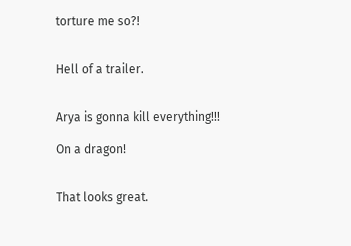torture me so?!


Hell of a trailer.


Arya is gonna kill everything!!!

On a dragon!


That looks great.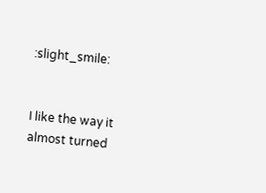:slight_smile:


I like the way it almost turned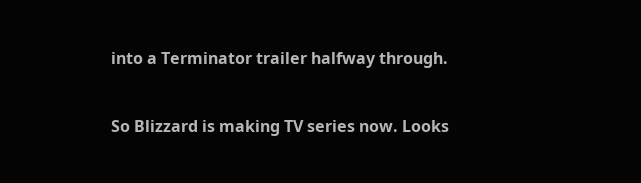into a Terminator trailer halfway through.


So Blizzard is making TV series now. Looks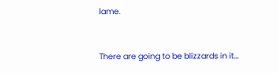lame.


There are going to be blizzards in it…